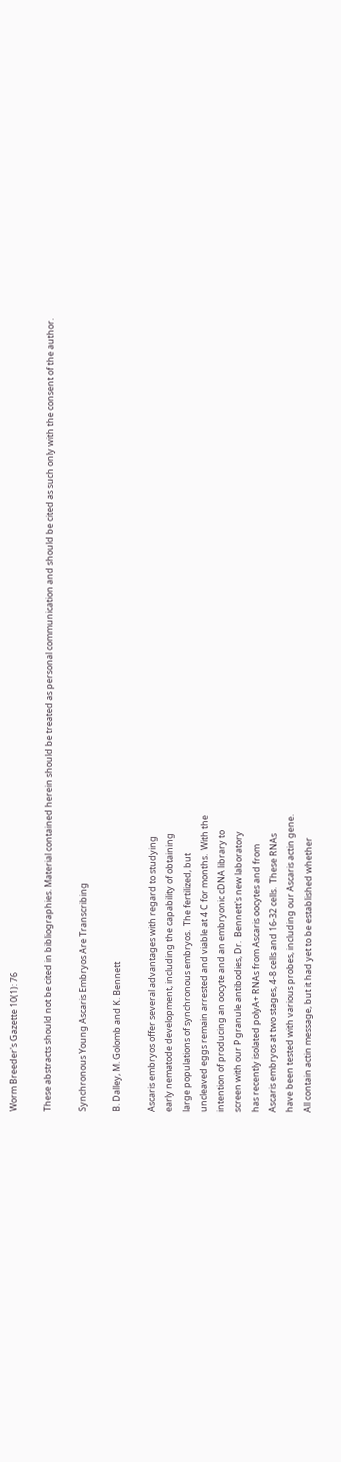Worm Breeder's Gazette 10(1): 76

These abstracts should not be cited in bibliographies. Material contained herein should be treated as personal communication and should be cited as such only with the consent of the author.

Synchronous Young Ascaris Embryos Are Transcribing

B. Dalley, M. Golomb and K. Bennett

Ascaris embryos offer several advantages with regard to studying
early nematode development, including the capability of obtaining
large populations of synchronous embryos.  The fertilized, but
uncleaved eggs remain arrested and viable at 4 C for months.  With the
intention of producing an oocyte and an embryonic cDNA library to
screen with our P granule antibodies, Dr.  Bennett's new laboratory
has recently isolated polyA+ RNAs from Ascaris oocytes and from
Ascaris embryos at two stages, 4-8 cells and 16-32 cells.  These RNAs
have been tested with various probes, including our Ascaris actin gene.
All contain actin message, but it had yet to be established whether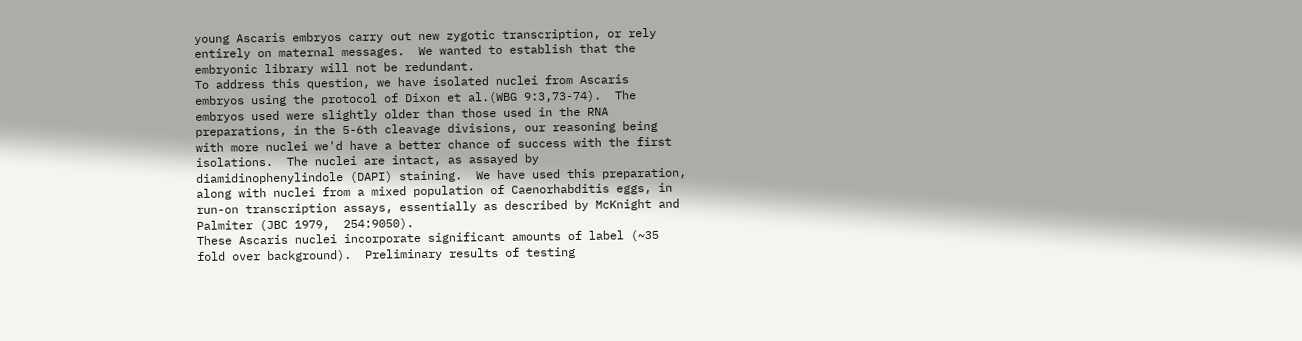young Ascaris embryos carry out new zygotic transcription, or rely
entirely on maternal messages.  We wanted to establish that the
embryonic library will not be redundant.
To address this question, we have isolated nuclei from Ascaris
embryos using the protocol of Dixon et al.(WBG 9:3,73-74).  The
embryos used were slightly older than those used in the RNA
preparations, in the 5-6th cleavage divisions, our reasoning being
with more nuclei we'd have a better chance of success with the first
isolations.  The nuclei are intact, as assayed by
diamidinophenylindole (DAPI) staining.  We have used this preparation,
along with nuclei from a mixed population of Caenorhabditis eggs, in
run-on transcription assays, essentially as described by McKnight and
Palmiter (JBC 1979,  254:9050).
These Ascaris nuclei incorporate significant amounts of label (~35
fold over background).  Preliminary results of testing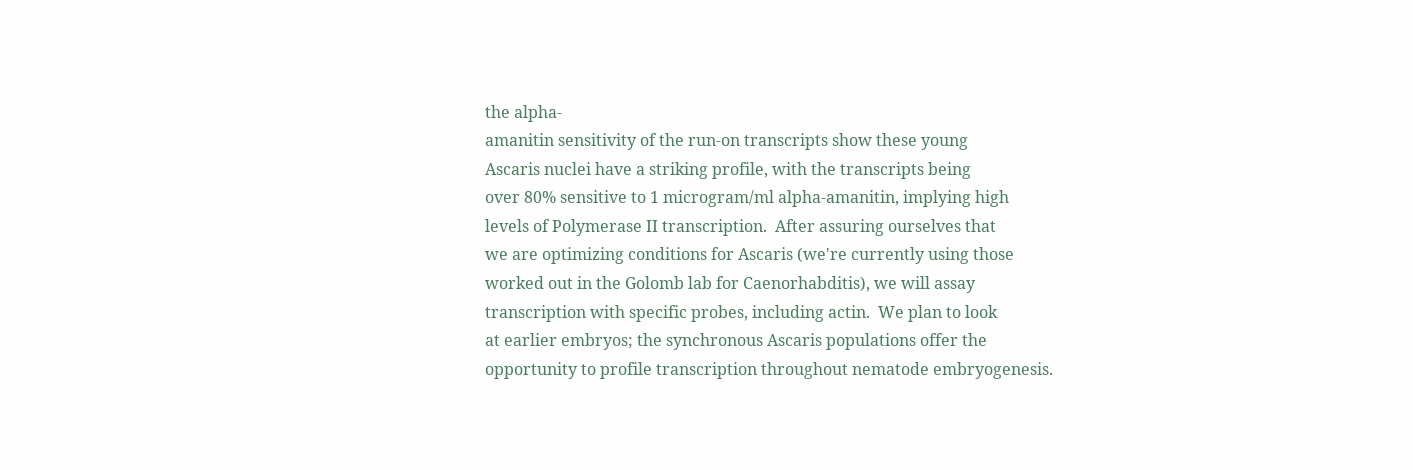the alpha-
amanitin sensitivity of the run-on transcripts show these young
Ascaris nuclei have a striking profile, with the transcripts being
over 80% sensitive to 1 microgram/ml alpha-amanitin, implying high
levels of Polymerase II transcription.  After assuring ourselves that
we are optimizing conditions for Ascaris (we're currently using those
worked out in the Golomb lab for Caenorhabditis), we will assay
transcription with specific probes, including actin.  We plan to look
at earlier embryos; the synchronous Ascaris populations offer the
opportunity to profile transcription throughout nematode embryogenesis.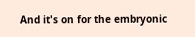And it's on for the embryonic